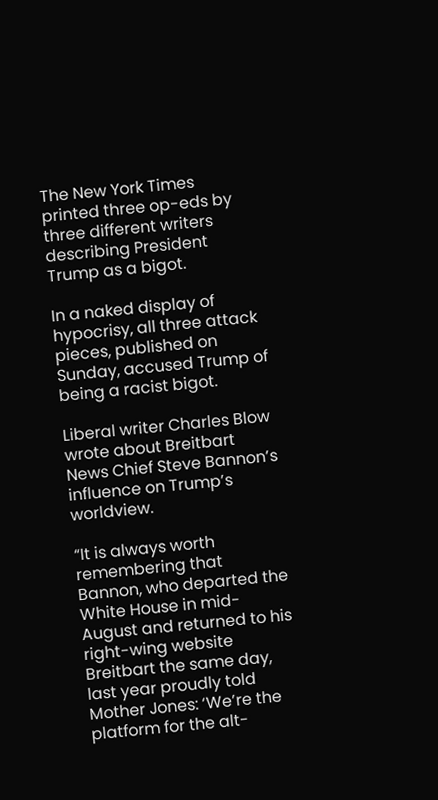The New York Times printed three op-eds by three different writers describing President Trump as a bigot.

In a naked display of hypocrisy, all three attack pieces, published on Sunday, accused Trump of being a racist bigot.

Liberal writer Charles Blow wrote about Breitbart News Chief Steve Bannon’s influence on Trump’s worldview.

“It is always worth remembering that Bannon, who departed the White House in mid-August and returned to his right-wing website Breitbart the same day, last year proudly told Mother Jones: ‘We’re the platform for the alt-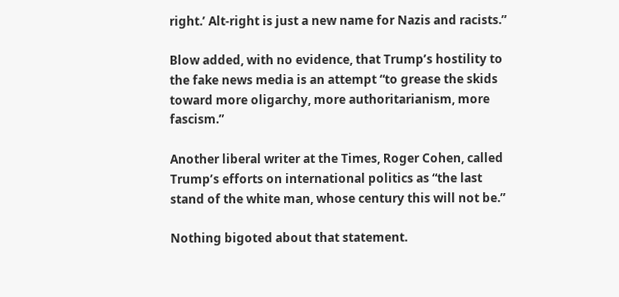right.’ Alt-right is just a new name for Nazis and racists.”

Blow added, with no evidence, that Trump’s hostility to the fake news media is an attempt “to grease the skids toward more oligarchy, more authoritarianism, more fascism.”

Another liberal writer at the Times, Roger Cohen, called Trump’s efforts on international politics as “the last stand of the white man, whose century this will not be.”

Nothing bigoted about that statement.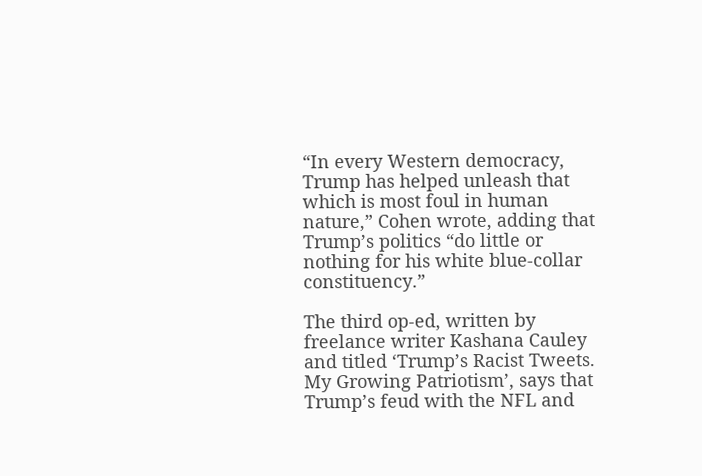“In every Western democracy, Trump has helped unleash that which is most foul in human nature,” Cohen wrote, adding that Trump’s politics “do little or nothing for his white blue-collar constituency.”

The third op-ed, written by freelance writer Kashana Cauley and titled ‘Trump’s Racist Tweets. My Growing Patriotism’, says that Trump’s feud with the NFL and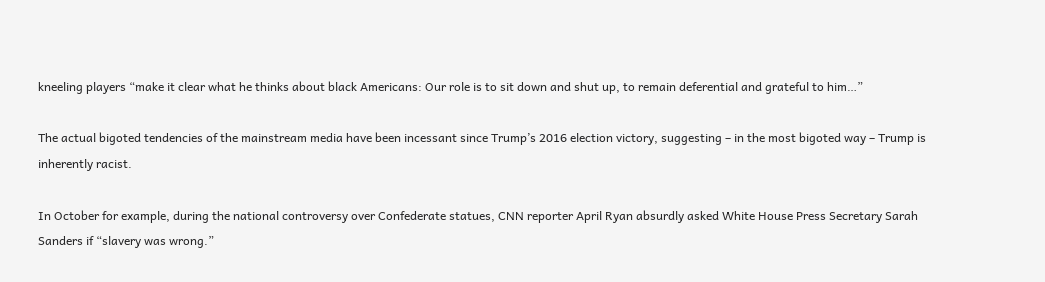kneeling players “make it clear what he thinks about black Americans: Our role is to sit down and shut up, to remain deferential and grateful to him…”

The actual bigoted tendencies of the mainstream media have been incessant since Trump’s 2016 election victory, suggesting – in the most bigoted way – Trump is inherently racist.

In October for example, during the national controversy over Confederate statues, CNN reporter April Ryan absurdly asked White House Press Secretary Sarah Sanders if “slavery was wrong.”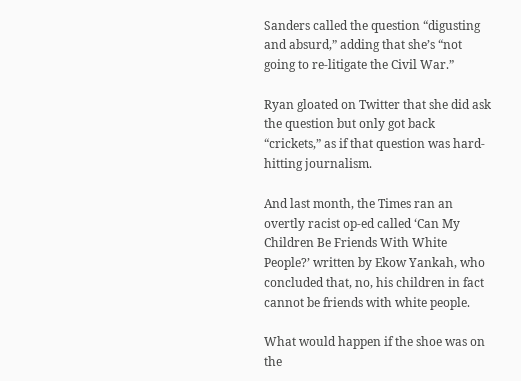Sanders called the question “digusting and absurd,” adding that she’s “not going to re-litigate the Civil War.”

Ryan gloated on Twitter that she did ask the question but only got back “crickets,” as if that question was hard-hitting journalism.

And last month, the Times ran an overtly racist op-ed called ‘Can My Children Be Friends With White People?’ written by Ekow Yankah, who concluded that, no, his children in fact cannot be friends with white people.

What would happen if the shoe was on the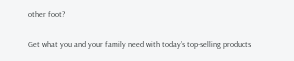other foot?


Get what you and your family need with today’s top-selling products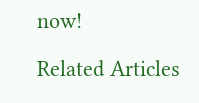now!

Related Articles